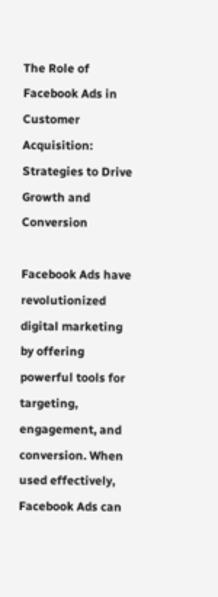The Role of Facebook Ads in Customer Acquisition: Strategies to Drive Growth and Conversion

Facebook Ads have revolutionized digital marketing by offering powerful tools for targeting, engagement, and conversion. When used effectively, Facebook Ads can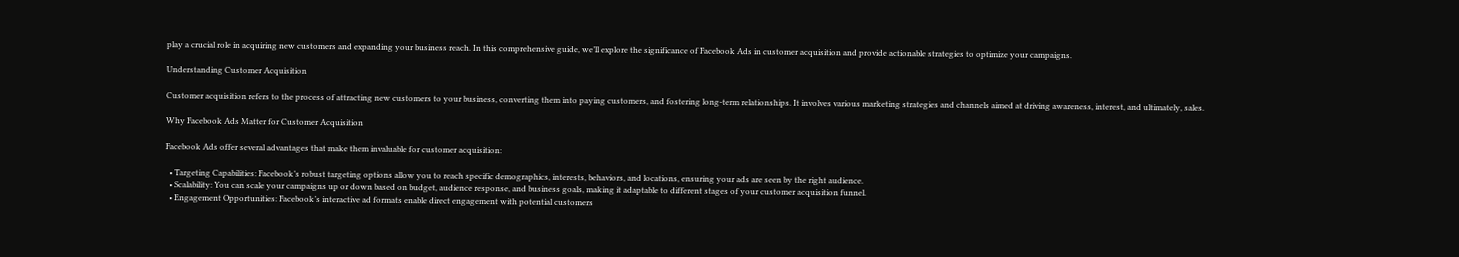play a crucial role in acquiring new customers and expanding your business reach. In this comprehensive guide, we’ll explore the significance of Facebook Ads in customer acquisition and provide actionable strategies to optimize your campaigns.

Understanding Customer Acquisition

Customer acquisition refers to the process of attracting new customers to your business, converting them into paying customers, and fostering long-term relationships. It involves various marketing strategies and channels aimed at driving awareness, interest, and ultimately, sales.

Why Facebook Ads Matter for Customer Acquisition

Facebook Ads offer several advantages that make them invaluable for customer acquisition:

  • Targeting Capabilities: Facebook’s robust targeting options allow you to reach specific demographics, interests, behaviors, and locations, ensuring your ads are seen by the right audience.
  • Scalability: You can scale your campaigns up or down based on budget, audience response, and business goals, making it adaptable to different stages of your customer acquisition funnel.
  • Engagement Opportunities: Facebook’s interactive ad formats enable direct engagement with potential customers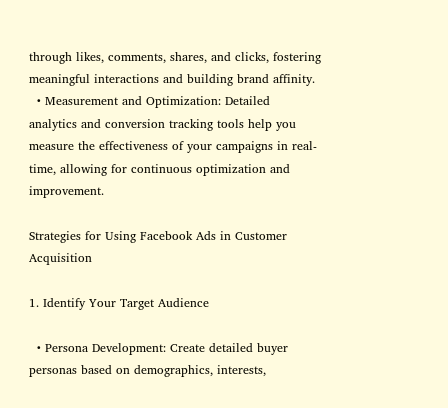through likes, comments, shares, and clicks, fostering meaningful interactions and building brand affinity.
  • Measurement and Optimization: Detailed analytics and conversion tracking tools help you measure the effectiveness of your campaigns in real-time, allowing for continuous optimization and improvement.

Strategies for Using Facebook Ads in Customer Acquisition

1. Identify Your Target Audience

  • Persona Development: Create detailed buyer personas based on demographics, interests,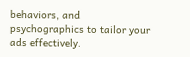behaviors, and psychographics to tailor your ads effectively.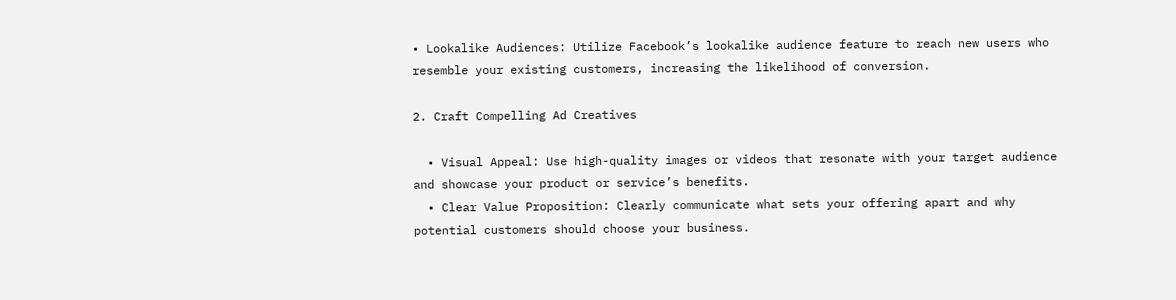• Lookalike Audiences: Utilize Facebook’s lookalike audience feature to reach new users who resemble your existing customers, increasing the likelihood of conversion.

2. Craft Compelling Ad Creatives

  • Visual Appeal: Use high-quality images or videos that resonate with your target audience and showcase your product or service’s benefits.
  • Clear Value Proposition: Clearly communicate what sets your offering apart and why potential customers should choose your business.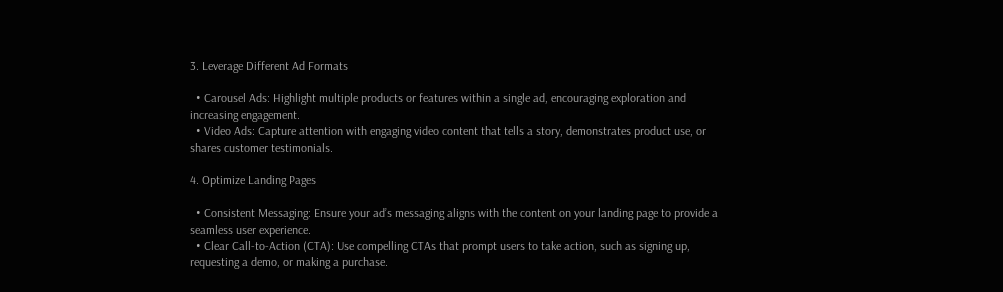3. Leverage Different Ad Formats

  • Carousel Ads: Highlight multiple products or features within a single ad, encouraging exploration and increasing engagement.
  • Video Ads: Capture attention with engaging video content that tells a story, demonstrates product use, or shares customer testimonials.

4. Optimize Landing Pages

  • Consistent Messaging: Ensure your ad’s messaging aligns with the content on your landing page to provide a seamless user experience.
  • Clear Call-to-Action (CTA): Use compelling CTAs that prompt users to take action, such as signing up, requesting a demo, or making a purchase.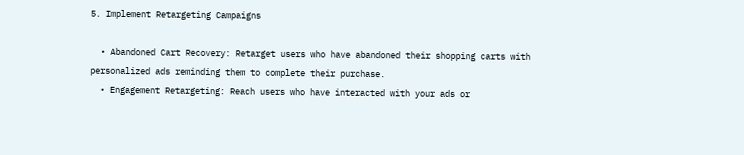5. Implement Retargeting Campaigns

  • Abandoned Cart Recovery: Retarget users who have abandoned their shopping carts with personalized ads reminding them to complete their purchase.
  • Engagement Retargeting: Reach users who have interacted with your ads or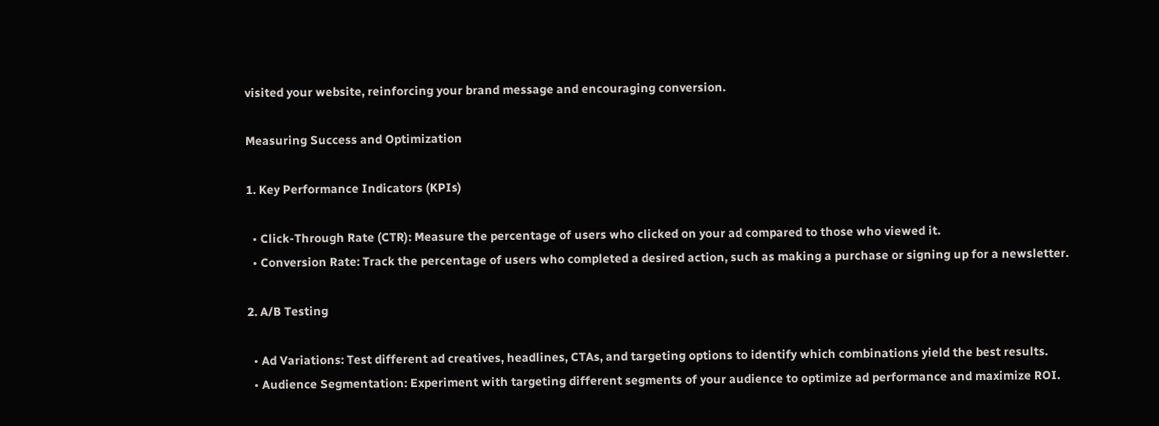visited your website, reinforcing your brand message and encouraging conversion.

Measuring Success and Optimization

1. Key Performance Indicators (KPIs)

  • Click-Through Rate (CTR): Measure the percentage of users who clicked on your ad compared to those who viewed it.
  • Conversion Rate: Track the percentage of users who completed a desired action, such as making a purchase or signing up for a newsletter.

2. A/B Testing

  • Ad Variations: Test different ad creatives, headlines, CTAs, and targeting options to identify which combinations yield the best results.
  • Audience Segmentation: Experiment with targeting different segments of your audience to optimize ad performance and maximize ROI.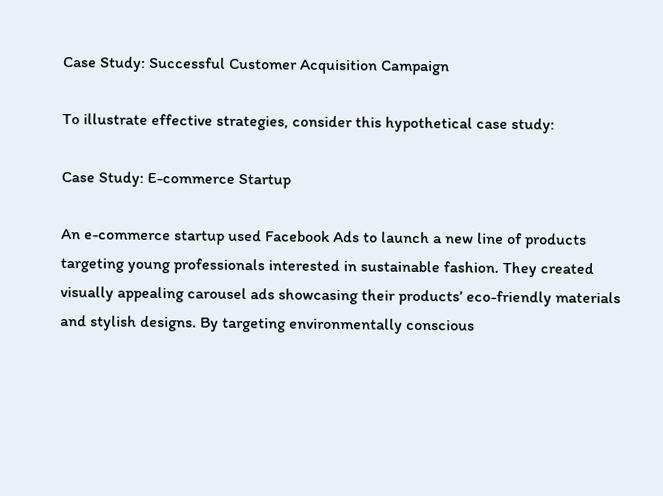Case Study: Successful Customer Acquisition Campaign

To illustrate effective strategies, consider this hypothetical case study:

Case Study: E-commerce Startup

An e-commerce startup used Facebook Ads to launch a new line of products targeting young professionals interested in sustainable fashion. They created visually appealing carousel ads showcasing their products’ eco-friendly materials and stylish designs. By targeting environmentally conscious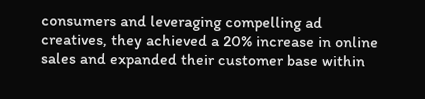consumers and leveraging compelling ad creatives, they achieved a 20% increase in online sales and expanded their customer base within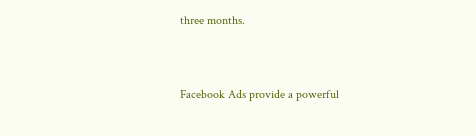three months.


Facebook Ads provide a powerful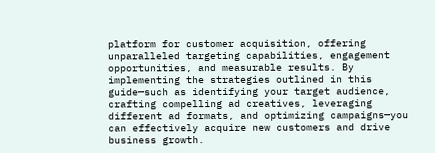platform for customer acquisition, offering unparalleled targeting capabilities, engagement opportunities, and measurable results. By implementing the strategies outlined in this guide—such as identifying your target audience, crafting compelling ad creatives, leveraging different ad formats, and optimizing campaigns—you can effectively acquire new customers and drive business growth.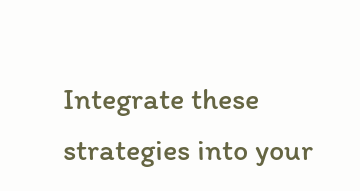Integrate these strategies into your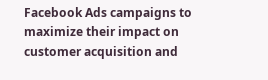Facebook Ads campaigns to maximize their impact on customer acquisition and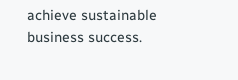achieve sustainable business success.